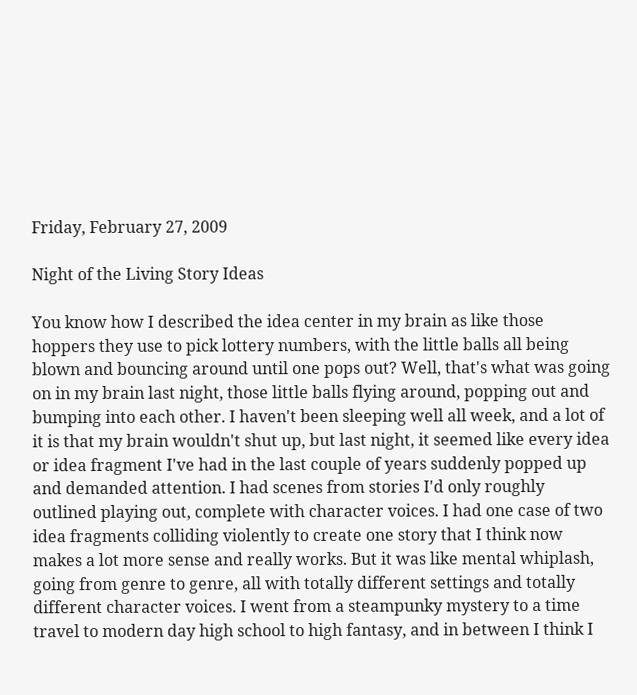Friday, February 27, 2009

Night of the Living Story Ideas

You know how I described the idea center in my brain as like those hoppers they use to pick lottery numbers, with the little balls all being blown and bouncing around until one pops out? Well, that's what was going on in my brain last night, those little balls flying around, popping out and bumping into each other. I haven't been sleeping well all week, and a lot of it is that my brain wouldn't shut up, but last night, it seemed like every idea or idea fragment I've had in the last couple of years suddenly popped up and demanded attention. I had scenes from stories I'd only roughly outlined playing out, complete with character voices. I had one case of two idea fragments colliding violently to create one story that I think now makes a lot more sense and really works. But it was like mental whiplash, going from genre to genre, all with totally different settings and totally different character voices. I went from a steampunky mystery to a time travel to modern day high school to high fantasy, and in between I think I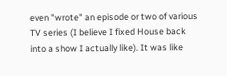even "wrote" an episode or two of various TV series (I believe I fixed House back into a show I actually like). It was like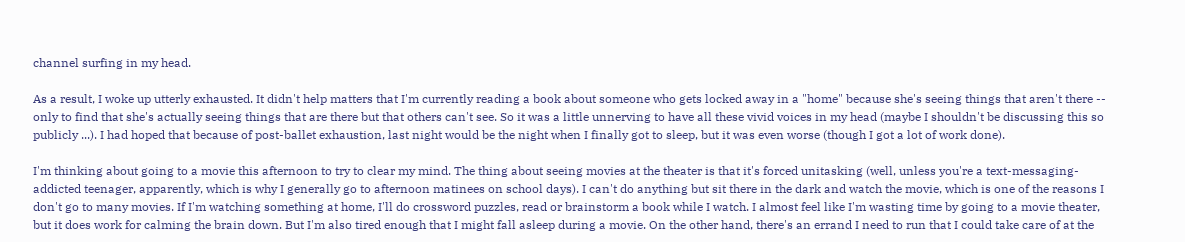channel surfing in my head.

As a result, I woke up utterly exhausted. It didn't help matters that I'm currently reading a book about someone who gets locked away in a "home" because she's seeing things that aren't there -- only to find that she's actually seeing things that are there but that others can't see. So it was a little unnerving to have all these vivid voices in my head (maybe I shouldn't be discussing this so publicly ...). I had hoped that because of post-ballet exhaustion, last night would be the night when I finally got to sleep, but it was even worse (though I got a lot of work done).

I'm thinking about going to a movie this afternoon to try to clear my mind. The thing about seeing movies at the theater is that it's forced unitasking (well, unless you're a text-messaging-addicted teenager, apparently, which is why I generally go to afternoon matinees on school days). I can't do anything but sit there in the dark and watch the movie, which is one of the reasons I don't go to many movies. If I'm watching something at home, I'll do crossword puzzles, read or brainstorm a book while I watch. I almost feel like I'm wasting time by going to a movie theater, but it does work for calming the brain down. But I'm also tired enough that I might fall asleep during a movie. On the other hand, there's an errand I need to run that I could take care of at the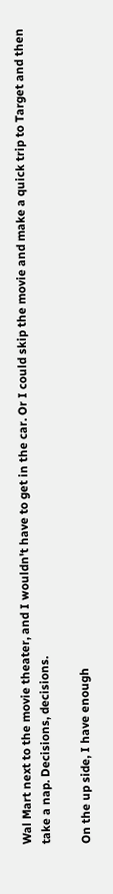Wal Mart next to the movie theater, and I wouldn't have to get in the car. Or I could skip the movie and make a quick trip to Target and then take a nap. Decisions, decisions.

On the up side, I have enough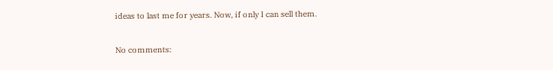ideas to last me for years. Now, if only I can sell them.

No comments: